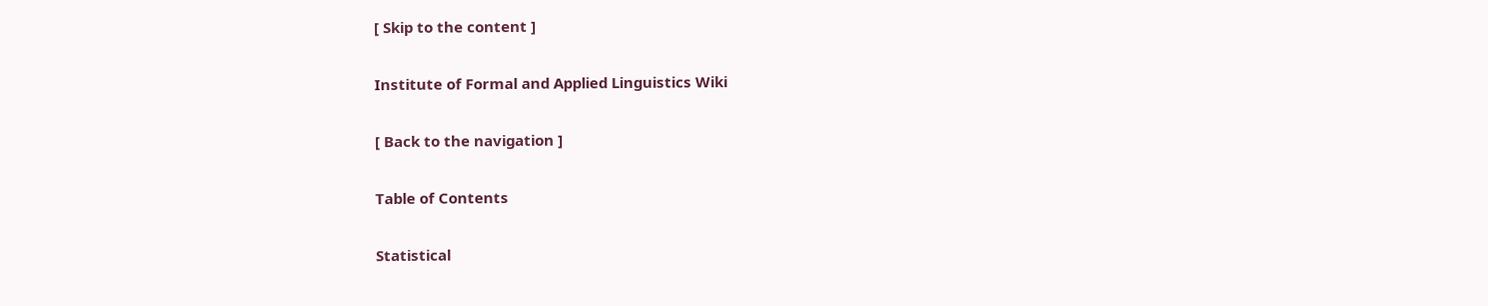[ Skip to the content ]

Institute of Formal and Applied Linguistics Wiki

[ Back to the navigation ]

Table of Contents

Statistical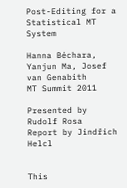Post-Editing for a Statistical MT System

Hanna Béchara, Yanjun Ma, Josef van Genabith
MT Summit 2011

Presented by Rudolf Rosa
Report by Jindřich Helcl


This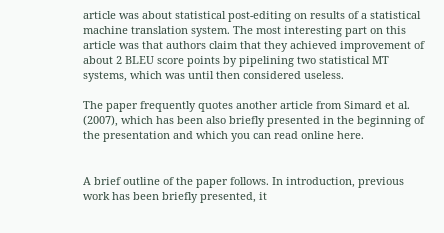article was about statistical post-editing on results of a statistical machine translation system. The most interesting part on this article was that authors claim that they achieved improvement of about 2 BLEU score points by pipelining two statistical MT systems, which was until then considered useless.

The paper frequently quotes another article from Simard et al. (2007), which has been also briefly presented in the beginning of the presentation and which you can read online here.


A brief outline of the paper follows. In introduction, previous work has been briefly presented, it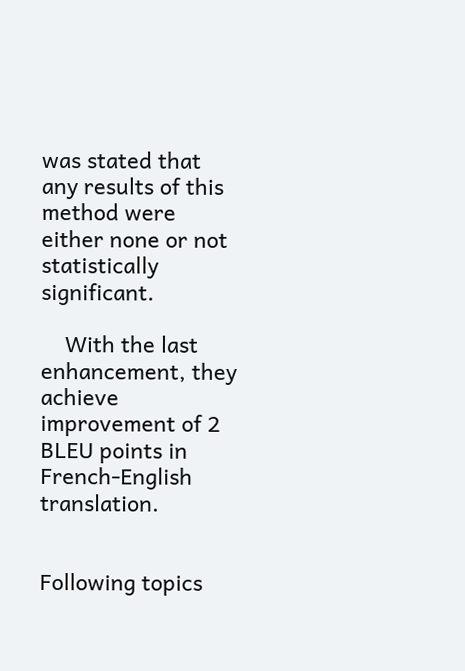was stated that any results of this method were either none or not statistically significant.

    With the last enhancement, they achieve improvement of 2 BLEU points in French-English translation.


Following topics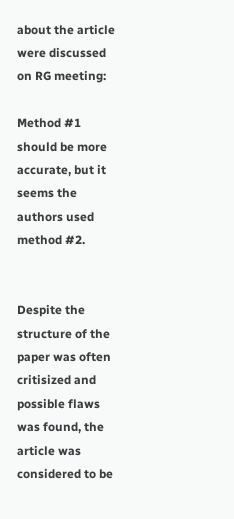about the article were discussed on RG meeting:

Method #1 should be more accurate, but it seems the authors used method #2.


Despite the structure of the paper was often critisized and possible flaws was found, the article was considered to be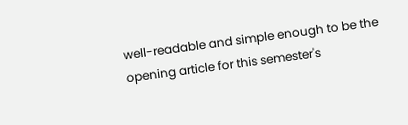well-readable and simple enough to be the opening article for this semester's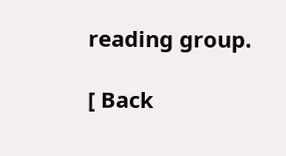reading group.

[ Back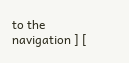to the navigation ] [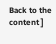Back to the content ]